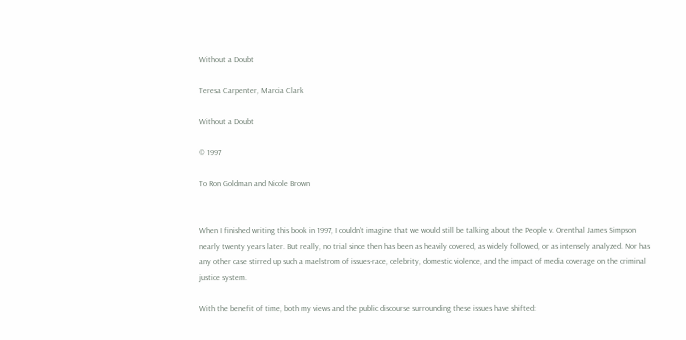Without a Doubt

Teresa Carpenter, Marcia Clark

Without a Doubt

© 1997

To Ron Goldman and Nicole Brown


When I finished writing this book in 1997, I couldn’t imagine that we would still be talking about the People v. Orenthal James Simpson nearly twenty years later. But really, no trial since then has been as heavily covered, as widely followed, or as intensely analyzed. Nor has any other case stirred up such a maelstrom of issues-race, celebrity, domestic violence, and the impact of media coverage on the criminal justice system.

With the benefit of time, both my views and the public discourse surrounding these issues have shifted: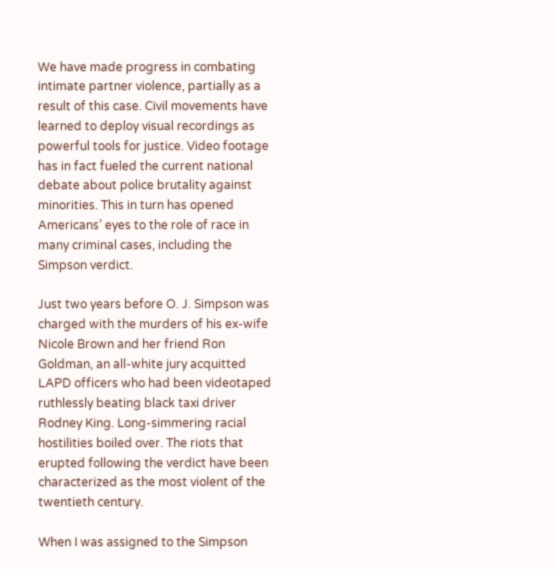We have made progress in combating intimate partner violence, partially as a result of this case. Civil movements have learned to deploy visual recordings as powerful tools for justice. Video footage has in fact fueled the current national debate about police brutality against minorities. This in turn has opened Americans’ eyes to the role of race in many criminal cases, including the Simpson verdict.

Just two years before O. J. Simpson was charged with the murders of his ex-wife Nicole Brown and her friend Ron Goldman, an all-white jury acquitted LAPD officers who had been videotaped ruthlessly beating black taxi driver Rodney King. Long-simmering racial hostilities boiled over. The riots that erupted following the verdict have been characterized as the most violent of the twentieth century.

When I was assigned to the Simpson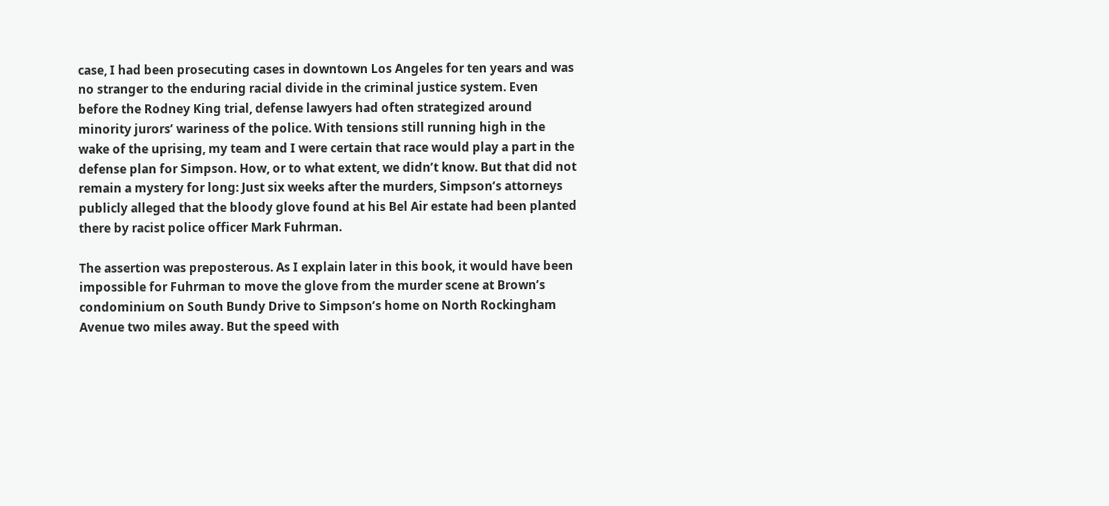case, I had been prosecuting cases in downtown Los Angeles for ten years and was no stranger to the enduring racial divide in the criminal justice system. Even before the Rodney King trial, defense lawyers had often strategized around minority jurors’ wariness of the police. With tensions still running high in the wake of the uprising, my team and I were certain that race would play a part in the defense plan for Simpson. How, or to what extent, we didn’t know. But that did not remain a mystery for long: Just six weeks after the murders, Simpson’s attorneys publicly alleged that the bloody glove found at his Bel Air estate had been planted there by racist police officer Mark Fuhrman.

The assertion was preposterous. As I explain later in this book, it would have been impossible for Fuhrman to move the glove from the murder scene at Brown’s condominium on South Bundy Drive to Simpson’s home on North Rockingham Avenue two miles away. But the speed with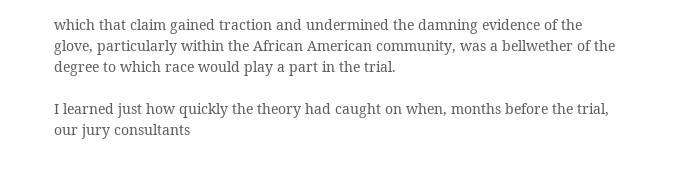which that claim gained traction and undermined the damning evidence of the glove, particularly within the African American community, was a bellwether of the degree to which race would play a part in the trial.

I learned just how quickly the theory had caught on when, months before the trial, our jury consultants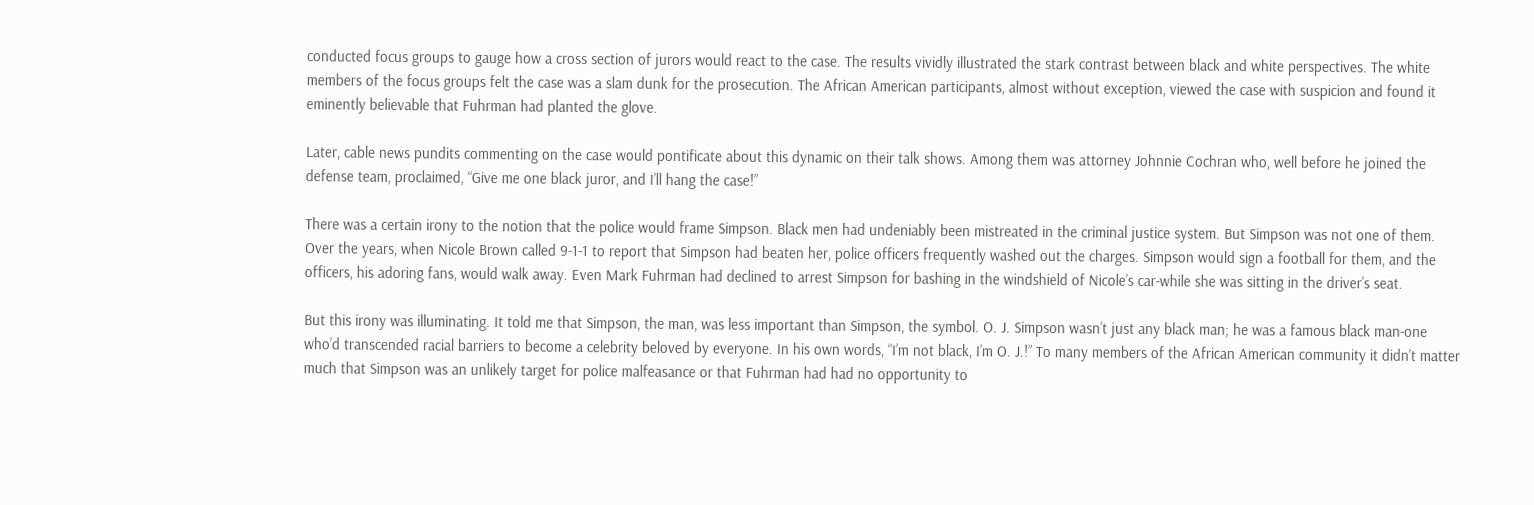conducted focus groups to gauge how a cross section of jurors would react to the case. The results vividly illustrated the stark contrast between black and white perspectives. The white members of the focus groups felt the case was a slam dunk for the prosecution. The African American participants, almost without exception, viewed the case with suspicion and found it eminently believable that Fuhrman had planted the glove.

Later, cable news pundits commenting on the case would pontificate about this dynamic on their talk shows. Among them was attorney Johnnie Cochran who, well before he joined the defense team, proclaimed, “Give me one black juror, and I’ll hang the case!”

There was a certain irony to the notion that the police would frame Simpson. Black men had undeniably been mistreated in the criminal justice system. But Simpson was not one of them. Over the years, when Nicole Brown called 9-1-1 to report that Simpson had beaten her, police officers frequently washed out the charges. Simpson would sign a football for them, and the officers, his adoring fans, would walk away. Even Mark Fuhrman had declined to arrest Simpson for bashing in the windshield of Nicole’s car-while she was sitting in the driver’s seat.

But this irony was illuminating. It told me that Simpson, the man, was less important than Simpson, the symbol. O. J. Simpson wasn’t just any black man; he was a famous black man-one who’d transcended racial barriers to become a celebrity beloved by everyone. In his own words, “I’m not black, I’m O. J.!” To many members of the African American community it didn’t matter much that Simpson was an unlikely target for police malfeasance or that Fuhrman had had no opportunity to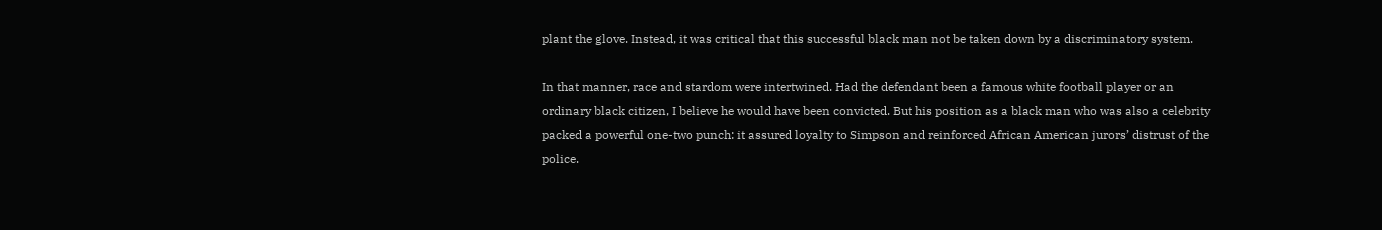plant the glove. Instead, it was critical that this successful black man not be taken down by a discriminatory system.

In that manner, race and stardom were intertwined. Had the defendant been a famous white football player or an ordinary black citizen, I believe he would have been convicted. But his position as a black man who was also a celebrity packed a powerful one-two punch: it assured loyalty to Simpson and reinforced African American jurors’ distrust of the police.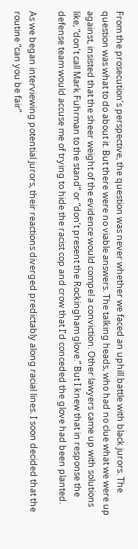From the prosecution’s perspective, the question was never whether we faced an uphill battle with black jurors. The question was what to do about it. But there were no viable answers. The talking heads, who had no clue what we were up against, insisted that the sheer weight of the evidence would compel a conviction. Other lawyers came up with solutions like, “don’t call Mark Fuhrman to the stand” or “don’t present the Rockingham glove.” But I knew that in response the defense team would accuse me of trying to hide the racist cop and crow that I’d conceded the glove had been planted.

As we began interviewing potential jurors, their reactions diverged predictably along racial lines. I soon decided that the routine “can you be fair”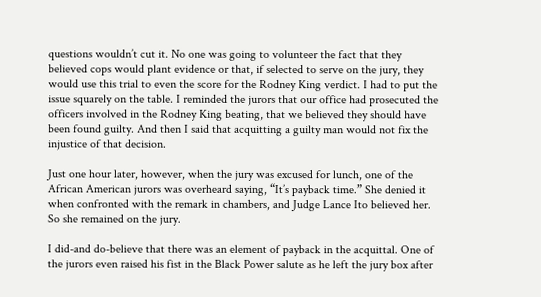questions wouldn’t cut it. No one was going to volunteer the fact that they believed cops would plant evidence or that, if selected to serve on the jury, they would use this trial to even the score for the Rodney King verdict. I had to put the issue squarely on the table. I reminded the jurors that our office had prosecuted the officers involved in the Rodney King beating, that we believed they should have been found guilty. And then I said that acquitting a guilty man would not fix the injustice of that decision.

Just one hour later, however, when the jury was excused for lunch, one of the African American jurors was overheard saying, “It’s payback time.” She denied it when confronted with the remark in chambers, and Judge Lance Ito believed her. So she remained on the jury.

I did-and do-believe that there was an element of payback in the acquittal. One of the jurors even raised his fist in the Black Power salute as he left the jury box after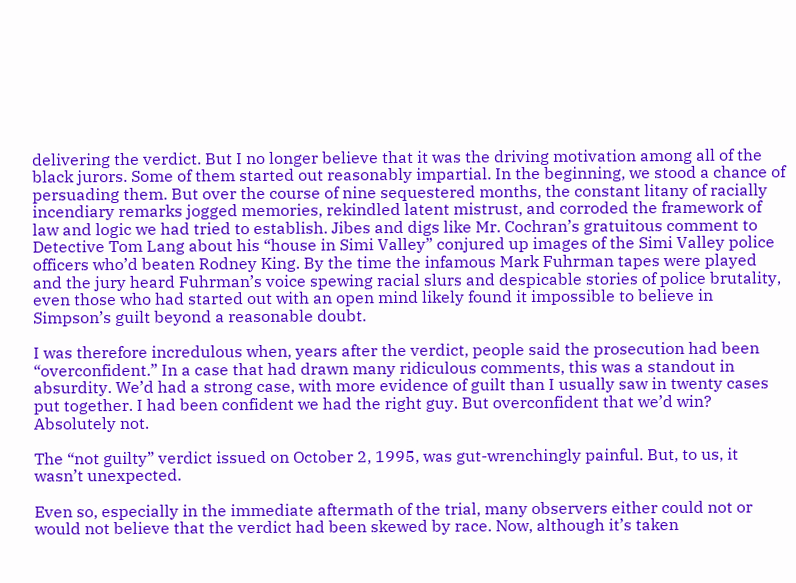delivering the verdict. But I no longer believe that it was the driving motivation among all of the black jurors. Some of them started out reasonably impartial. In the beginning, we stood a chance of persuading them. But over the course of nine sequestered months, the constant litany of racially incendiary remarks jogged memories, rekindled latent mistrust, and corroded the framework of law and logic we had tried to establish. Jibes and digs like Mr. Cochran’s gratuitous comment to Detective Tom Lang about his “house in Simi Valley” conjured up images of the Simi Valley police officers who’d beaten Rodney King. By the time the infamous Mark Fuhrman tapes were played and the jury heard Fuhrman’s voice spewing racial slurs and despicable stories of police brutality, even those who had started out with an open mind likely found it impossible to believe in Simpson’s guilt beyond a reasonable doubt.

I was therefore incredulous when, years after the verdict, people said the prosecution had been “overconfident.” In a case that had drawn many ridiculous comments, this was a standout in absurdity. We’d had a strong case, with more evidence of guilt than I usually saw in twenty cases put together. I had been confident we had the right guy. But overconfident that we’d win? Absolutely not.

The “not guilty” verdict issued on October 2, 1995, was gut-wrenchingly painful. But, to us, it wasn’t unexpected.

Even so, especially in the immediate aftermath of the trial, many observers either could not or would not believe that the verdict had been skewed by race. Now, although it’s taken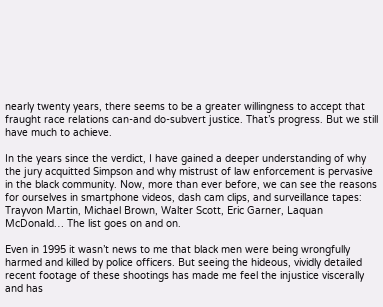nearly twenty years, there seems to be a greater willingness to accept that fraught race relations can-and do-subvert justice. That’s progress. But we still have much to achieve.

In the years since the verdict, I have gained a deeper understanding of why the jury acquitted Simpson and why mistrust of law enforcement is pervasive in the black community. Now, more than ever before, we can see the reasons for ourselves in smartphone videos, dash cam clips, and surveillance tapes: Trayvon Martin, Michael Brown, Walter Scott, Eric Garner, Laquan McDonald… The list goes on and on.

Even in 1995 it wasn’t news to me that black men were being wrongfully harmed and killed by police officers. But seeing the hideous, vividly detailed recent footage of these shootings has made me feel the injustice viscerally and has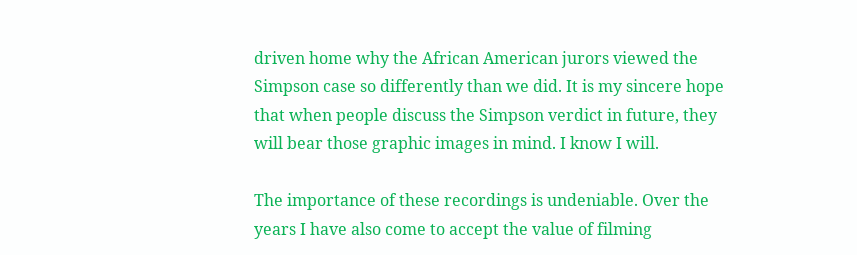driven home why the African American jurors viewed the Simpson case so differently than we did. It is my sincere hope that when people discuss the Simpson verdict in future, they will bear those graphic images in mind. I know I will.

The importance of these recordings is undeniable. Over the years I have also come to accept the value of filming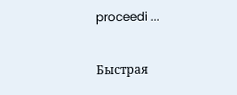proceedi ...

Быстрая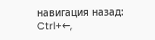навигация назад: Ctrl+←,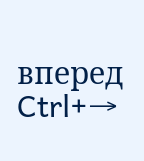вперед Ctrl+→